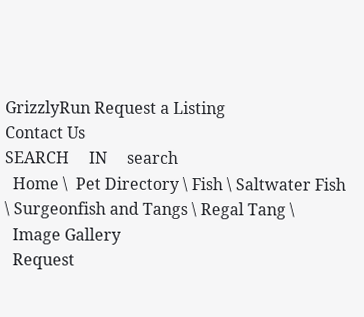GrizzlyRun Request a Listing
Contact Us
SEARCH     IN     search
  Home \  Pet Directory \ Fish \ Saltwater Fish \ Surgeonfish and Tangs \ Regal Tang \
  Image Gallery
  Request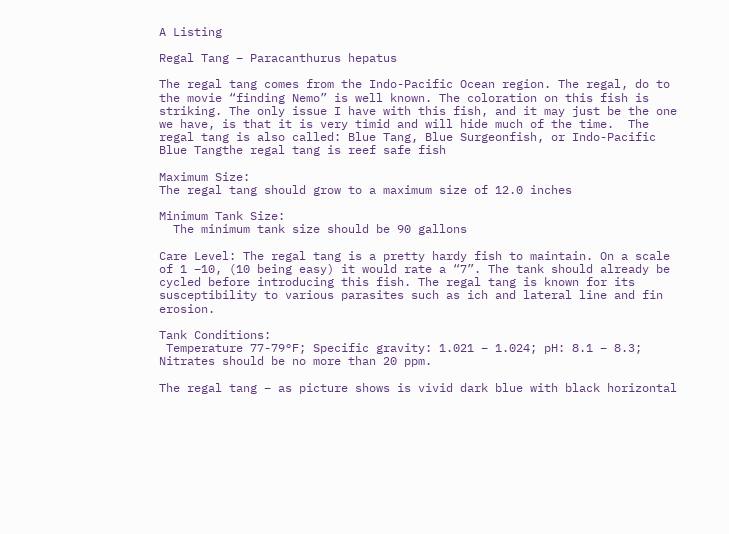A Listing

Regal Tang – Paracanthurus hepatus

The regal tang comes from the Indo-Pacific Ocean region. The regal, do to the movie “finding Nemo” is well known. The coloration on this fish is striking. The only issue I have with this fish, and it may just be the one we have, is that it is very timid and will hide much of the time.  The regal tang is also called: Blue Tang, Blue Surgeonfish, or Indo-Pacific Blue Tangthe regal tang is reef safe fish

Maximum Size:
The regal tang should grow to a maximum size of 12.0 inches

Minimum Tank Size:
  The minimum tank size should be 90 gallons

Care Level: The regal tang is a pretty hardy fish to maintain. On a scale of 1 –10, (10 being easy) it would rate a “7”. The tank should already be cycled before introducing this fish. The regal tang is known for its susceptibility to various parasites such as ich and lateral line and fin erosion.

Tank Conditions:
 Temperature 77-79°F; Specific gravity: 1.021 – 1.024; pH: 8.1 – 8.3; Nitrates should be no more than 20 ppm.

The regal tang – as picture shows is vivid dark blue with black horizontal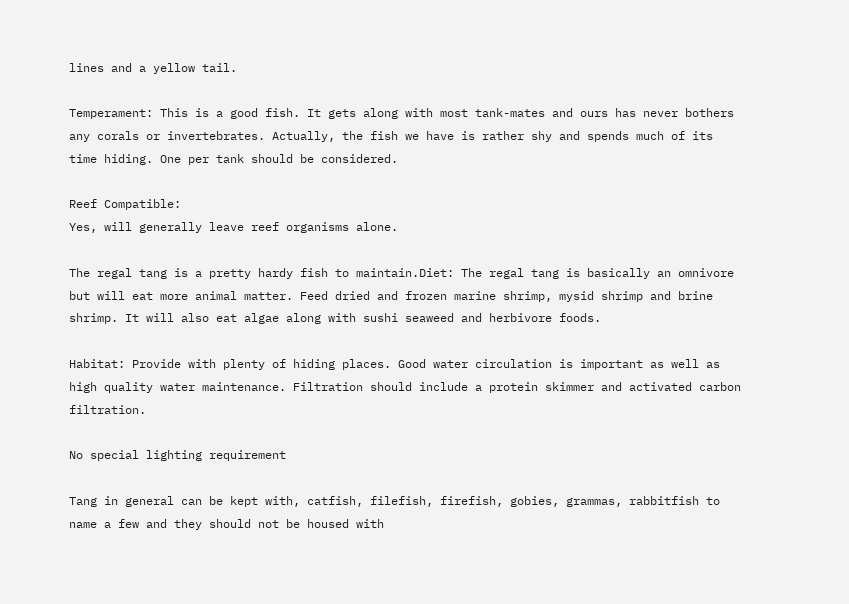lines and a yellow tail.

Temperament: This is a good fish. It gets along with most tank-mates and ours has never bothers any corals or invertebrates. Actually, the fish we have is rather shy and spends much of its time hiding. One per tank should be considered.

Reef Compatible:
Yes, will generally leave reef organisms alone.

The regal tang is a pretty hardy fish to maintain.Diet: The regal tang is basically an omnivore but will eat more animal matter. Feed dried and frozen marine shrimp, mysid shrimp and brine shrimp. It will also eat algae along with sushi seaweed and herbivore foods.

Habitat: Provide with plenty of hiding places. Good water circulation is important as well as high quality water maintenance. Filtration should include a protein skimmer and activated carbon filtration.

No special lighting requirement

Tang in general can be kept with, catfish, filefish, firefish, gobies, grammas, rabbitfish to name a few and they should not be housed with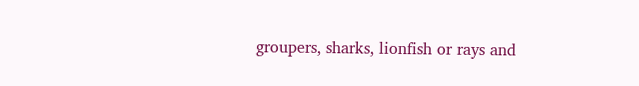groupers, sharks, lionfish or rays and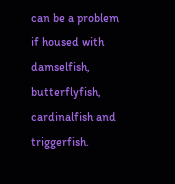can be a problem if housed with damselfish, butterflyfish, cardinalfish and triggerfish.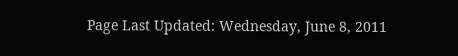Page Last Updated: Wednesday, June 8, 2011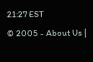21:27 EST
© 2005 - About Us |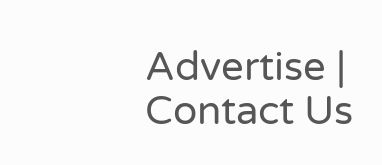Advertise | Contact Us